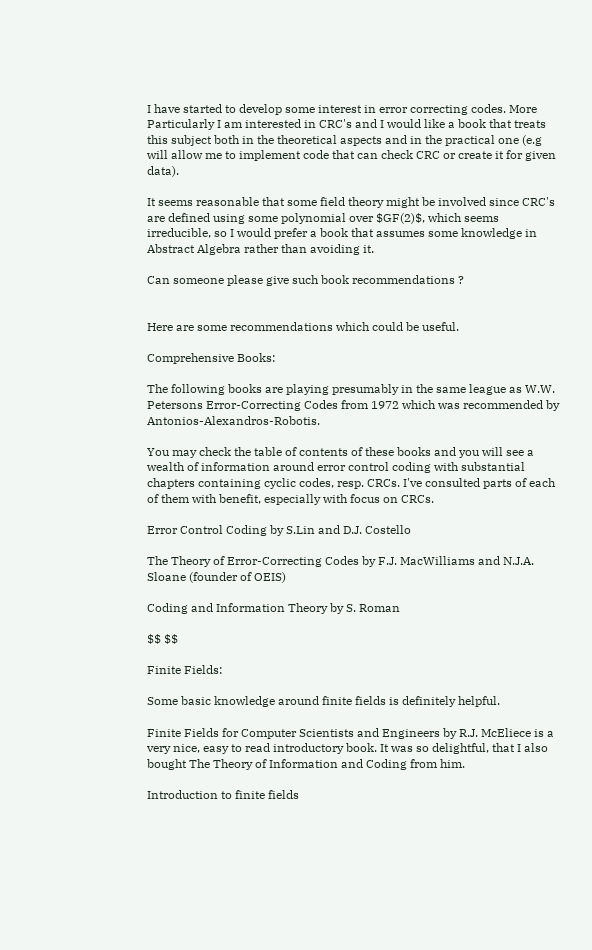I have started to develop some interest in error correcting codes. More Particularly I am interested in CRC's and I would like a book that treats this subject both in the theoretical aspects and in the practical one (e.g will allow me to implement code that can check CRC or create it for given data).

It seems reasonable that some field theory might be involved since CRC's are defined using some polynomial over $GF(2)$, which seems irreducible, so I would prefer a book that assumes some knowledge in Abstract Algebra rather than avoiding it.

Can someone please give such book recommendations ?


Here are some recommendations which could be useful.

Comprehensive Books:

The following books are playing presumably in the same league as W.W. Petersons Error-Correcting Codes from 1972 which was recommended by Antonios-Alexandros-Robotis.

You may check the table of contents of these books and you will see a wealth of information around error control coding with substantial chapters containing cyclic codes, resp. CRCs. I've consulted parts of each of them with benefit, especially with focus on CRCs.

Error Control Coding by S.Lin and D.J. Costello

The Theory of Error-Correcting Codes by F.J. MacWilliams and N.J.A. Sloane (founder of OEIS)

Coding and Information Theory by S. Roman

$$ $$

Finite Fields:

Some basic knowledge around finite fields is definitely helpful.

Finite Fields for Computer Scientists and Engineers by R.J. McEliece is a very nice, easy to read introductory book. It was so delightful, that I also bought The Theory of Information and Coding from him.

Introduction to finite fields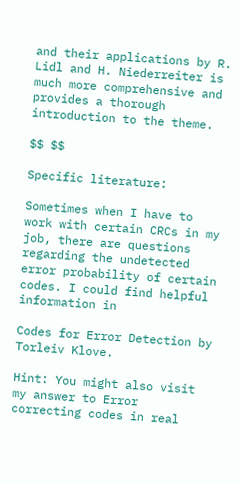and their applications by R. Lidl and H. Niederreiter is much more comprehensive and provides a thorough introduction to the theme.

$$ $$

Specific literature:

Sometimes when I have to work with certain CRCs in my job, there are questions regarding the undetected error probability of certain codes. I could find helpful information in

Codes for Error Detection by Torleiv Klove.

Hint: You might also visit my answer to Error correcting codes in real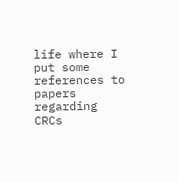life where I put some references to papers regarding CRCs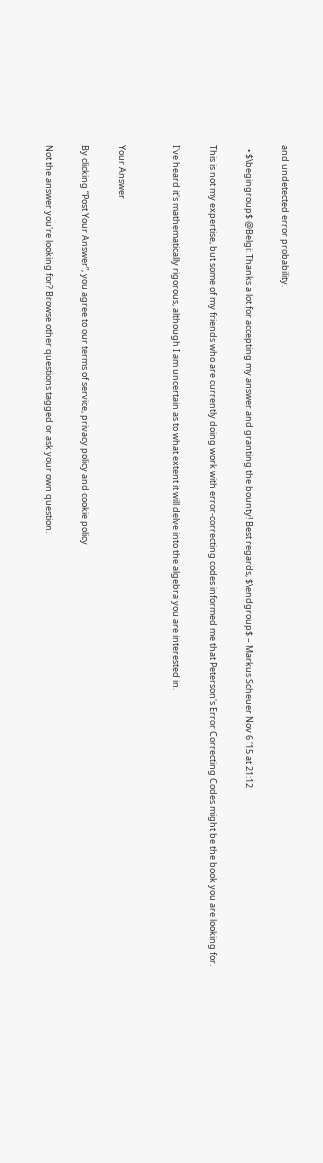and undetected error probability.

  • $\begingroup$ @Belgi: Thanks a lot for accepting my answer and granting the bounty! Best regards, $\endgroup$ – Markus Scheuer Nov 6 '15 at 21:12

This is not my expertise, but some of my friends who are currently doing work with error-correcting codes informed me that Peterson's Error Correcting Codes might be the book you are looking for.

I've heard it's mathematically rigorous, although I am uncertain as to what extent it will delve into the algebra you are interested in.


Your Answer

By clicking “Post Your Answer”, you agree to our terms of service, privacy policy and cookie policy

Not the answer you're looking for? Browse other questions tagged or ask your own question.